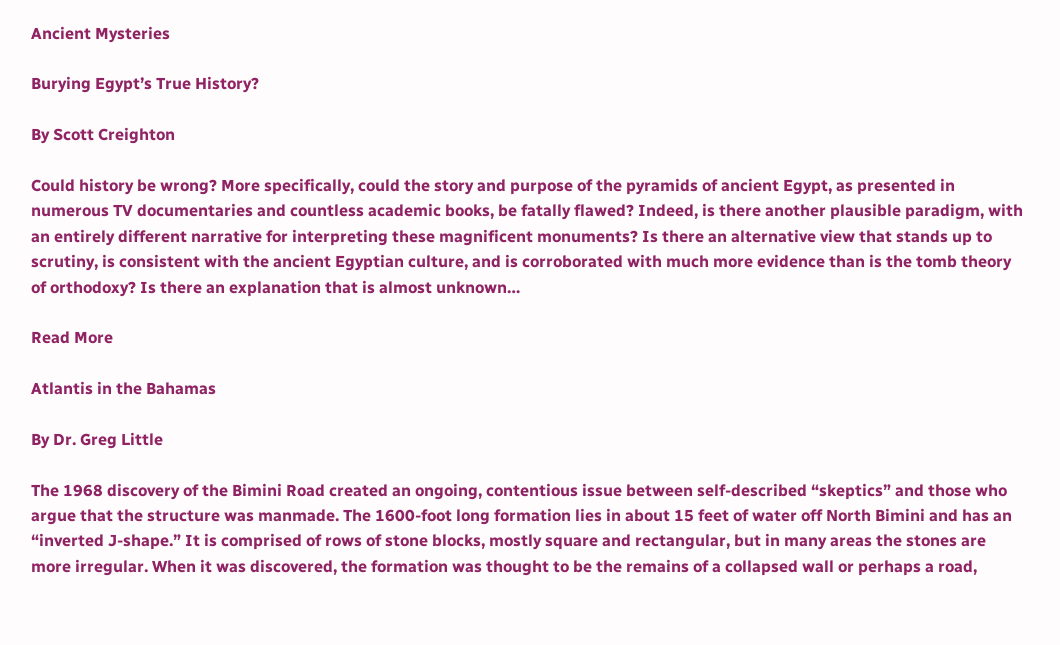Ancient Mysteries

Burying Egypt’s True History?

By Scott Creighton

Could history be wrong? More specifically, could the story and purpose of the pyramids of ancient Egypt, as presented in numerous TV documentaries and countless academic books, be fatally flawed? Indeed, is there another plausible paradigm, with an entirely different narrative for interpreting these magnificent monuments? Is there an alternative view that stands up to scrutiny, is consistent with the ancient Egyptian culture, and is corroborated with much more evidence than is the tomb theory of orthodoxy? Is there an explanation that is almost unknown…

Read More

Atlantis in the Bahamas

By Dr. Greg Little

The 1968 discovery of the Bimini Road created an ongoing, contentious issue between self-described “skeptics” and those who argue that the structure was manmade. The 1600-foot long formation lies in about 15 feet of water off North Bimini and has an “inverted J-shape.” It is comprised of rows of stone blocks, mostly square and rectangular, but in many areas the stones are more irregular. When it was discovered, the formation was thought to be the remains of a collapsed wall or perhaps a road,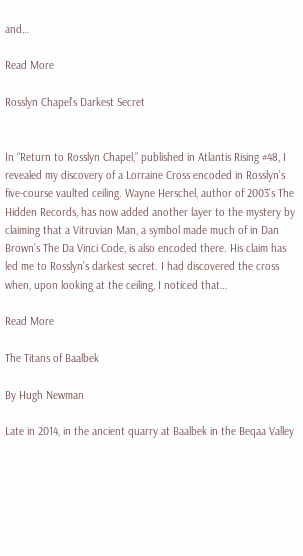and…

Read More

Rosslyn Chapel’s Darkest Secret


In “Return to Rosslyn Chapel,” published in Atlantis Rising #48, I revealed my discovery of a Lorraine Cross encoded in Rosslyn’s five-course vaulted ceiling. Wayne Herschel, author of 2003’s The Hidden Records, has now added another layer to the mystery by claiming that a Vitruvian Man, a symbol made much of in Dan Brown’s The Da Vinci Code, is also encoded there. His claim has led me to Rosslyn’s darkest secret. I had discovered the cross when, upon looking at the ceiling, I noticed that…

Read More

The Titans of Baalbek

By Hugh Newman

Late in 2014, in the ancient quarry at Baalbek in the Beqaa Valley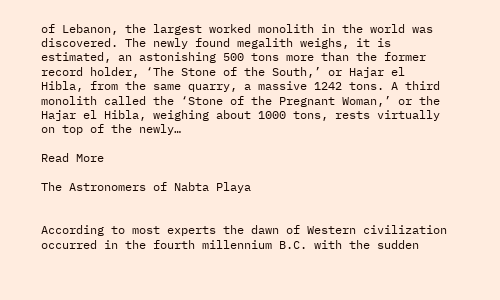of Lebanon, the largest worked monolith in the world was discovered. The newly found megalith weighs, it is estimated, an astonishing 500 tons more than the former record holder, ‘The Stone of the South,’ or Hajar el Hibla, from the same quarry, a massive 1242 tons. A third monolith called the ‘Stone of the Pregnant Woman,’ or the Hajar el Hibla, weighing about 1000 tons, rests virtually on top of the newly…

Read More

The Astronomers of Nabta Playa


According to most experts the dawn of Western civilization occurred in the fourth millennium B.C. with the sudden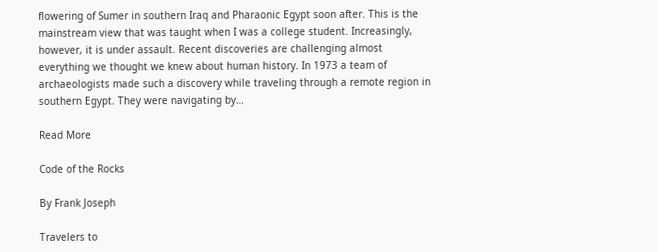flowering of Sumer in southern Iraq and Pharaonic Egypt soon after. This is the mainstream view that was taught when I was a college student. Increasingly, however, it is under assault. Recent discoveries are challenging almost everything we thought we knew about human history. In 1973 a team of archaeologists made such a discovery while traveling through a remote region in southern Egypt. They were navigating by…

Read More

Code of the Rocks

By Frank Joseph

Travelers to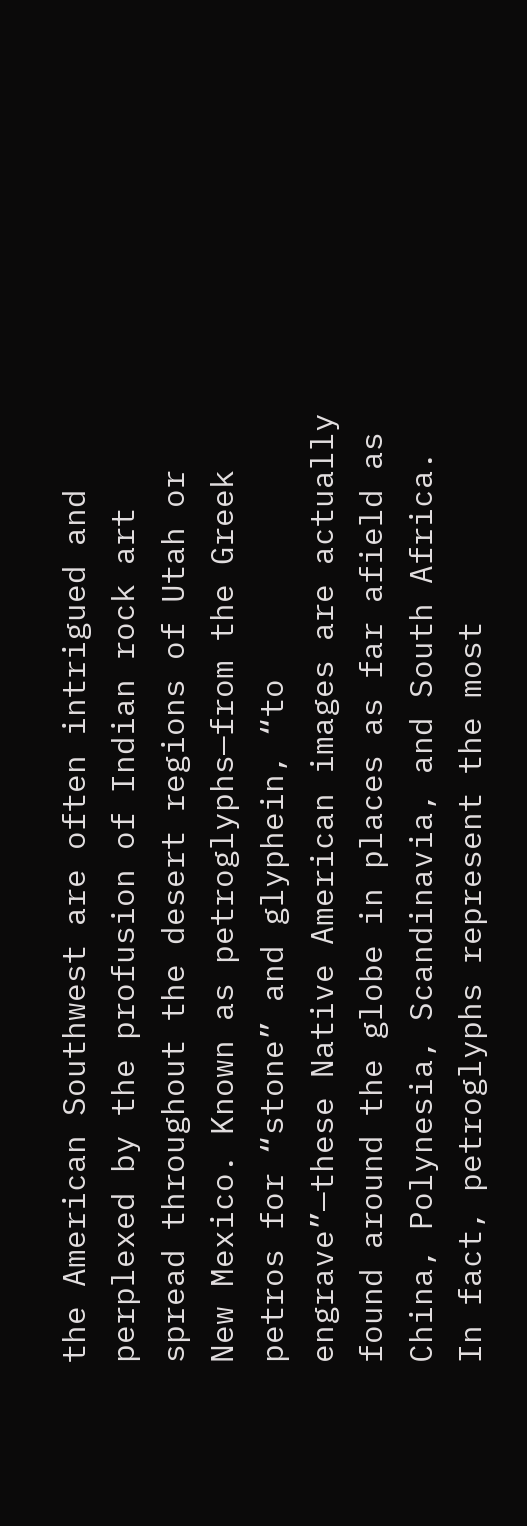the American Southwest are often intrigued and perplexed by the profusion of Indian rock art spread throughout the desert regions of Utah or New Mexico. Known as petroglyphs—from the Greek petros for “stone” and glyphein, “to engrave”—these Native American images are actually found around the globe in places as far afield as China, Polynesia, Scandinavia, and South Africa. In fact, petroglyphs represent the most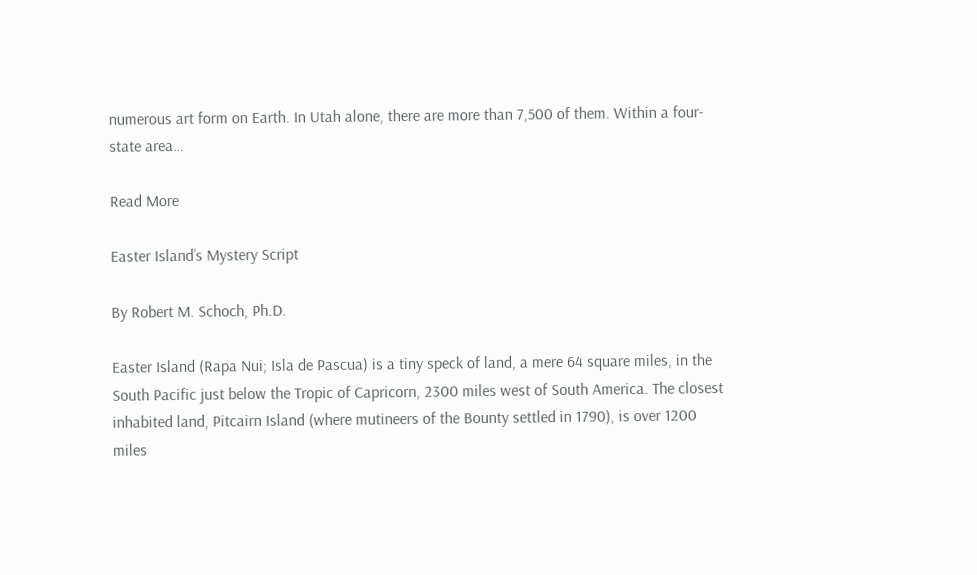numerous art form on Earth. In Utah alone, there are more than 7,500 of them. Within a four-state area…

Read More

Easter Island’s Mystery Script

By Robert M. Schoch, Ph.D.

Easter Island (Rapa Nui; Isla de Pascua) is a tiny speck of land, a mere 64 square miles, in the South Pacific just below the Tropic of Capricorn, 2300 miles west of South America. The closest inhabited land, Pitcairn Island (where mutineers of the Bounty settled in 1790), is over 1200 miles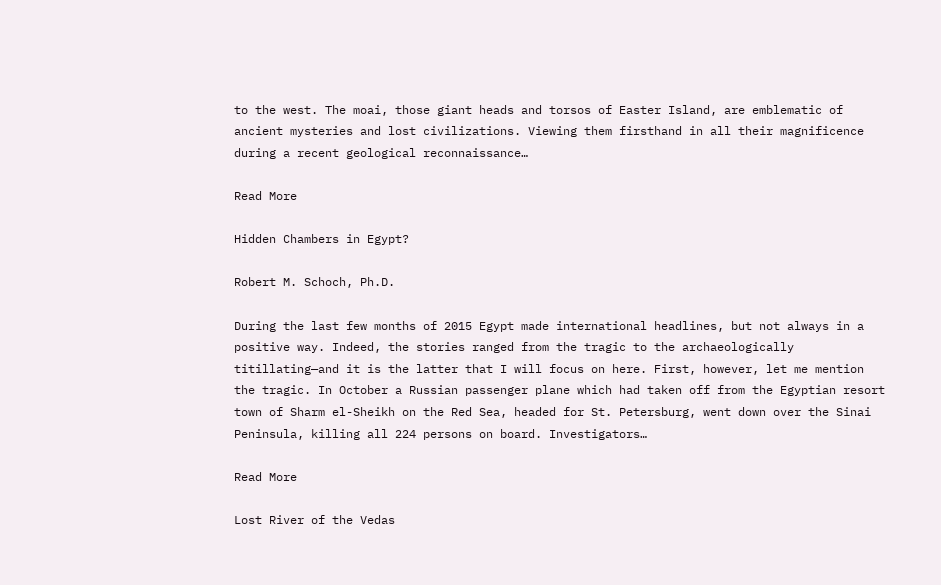to the west. The moai, those giant heads and torsos of Easter Island, are emblematic of ancient mysteries and lost civilizations. Viewing them firsthand in all their magnificence during a recent geological reconnaissance…

Read More

Hidden Chambers in Egypt?

Robert M. Schoch, Ph.D.

During the last few months of 2015 Egypt made international headlines, but not always in a positive way. Indeed, the stories ranged from the tragic to the archaeologically titillating—and it is the latter that I will focus on here. First, however, let me mention the tragic. In October a Russian passenger plane which had taken off from the Egyptian resort town of Sharm el-Sheikh on the Red Sea, headed for St. Petersburg, went down over the Sinai Peninsula, killing all 224 persons on board. Investigators…

Read More

Lost River of the Vedas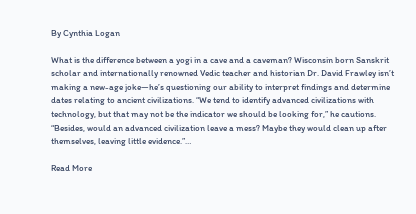By Cynthia Logan

What is the difference between a yogi in a cave and a caveman? Wisconsin born Sanskrit scholar and internationally renowned Vedic teacher and historian Dr. David Frawley isn’t making a new-age joke—he’s questioning our ability to interpret findings and determine dates relating to ancient civilizations. “We tend to identify advanced civilizations with technology, but that may not be the indicator we should be looking for,” he cautions. “Besides, would an advanced civilization leave a mess? Maybe they would clean up after themselves, leaving little evidence.”…

Read More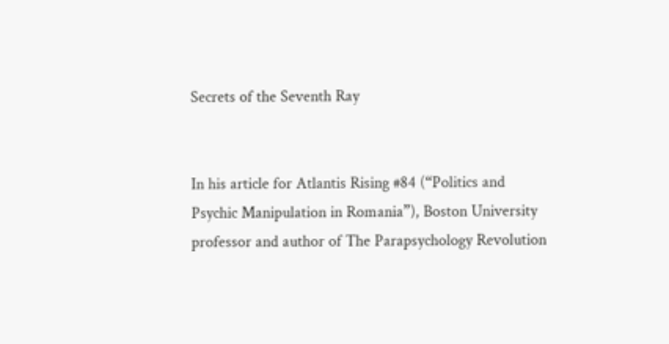Secrets of the Seventh Ray


In his article for Atlantis Rising #84 (“Politics and Psychic Manipulation in Romania”), Boston University professor and author of The Parapsychology Revolution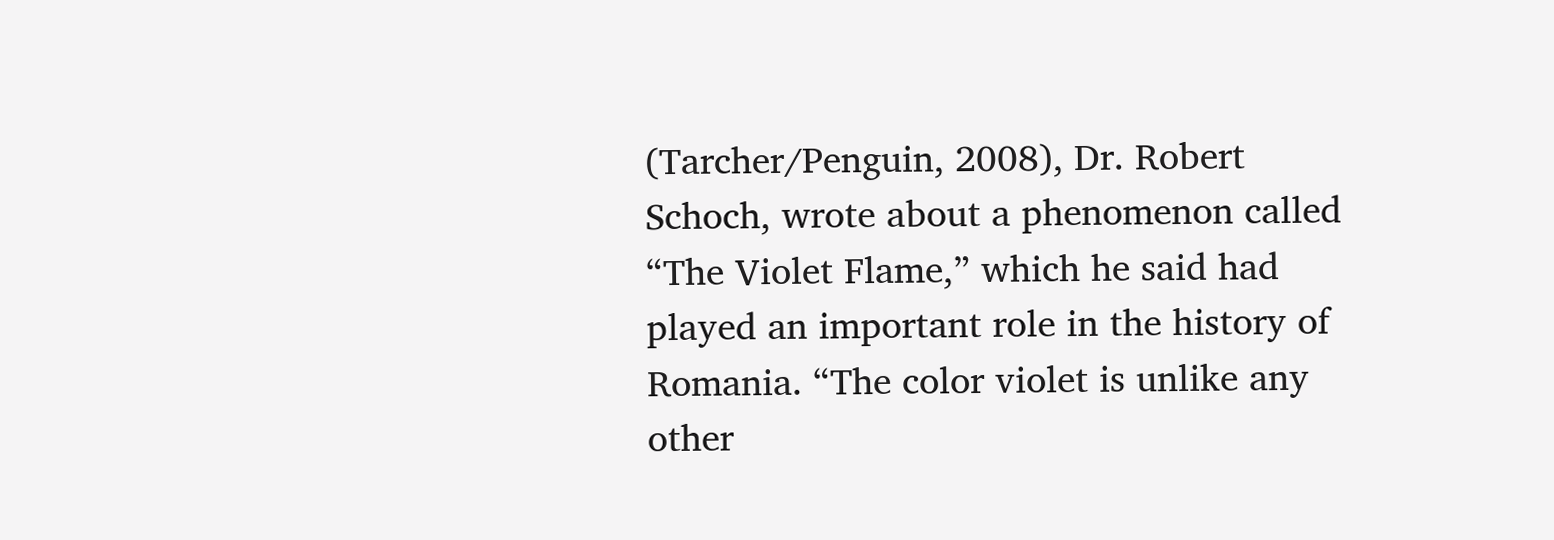(Tarcher/Penguin, 2008), Dr. Robert Schoch, wrote about a phenomenon called “The Violet Flame,” which he said had played an important role in the history of Romania. “The color violet is unlike any other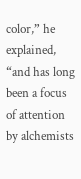color,” he explained, “and has long been a focus of attention by alchemists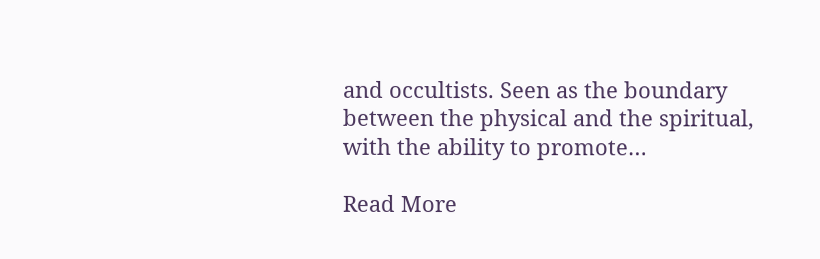and occultists. Seen as the boundary between the physical and the spiritual, with the ability to promote…

Read More